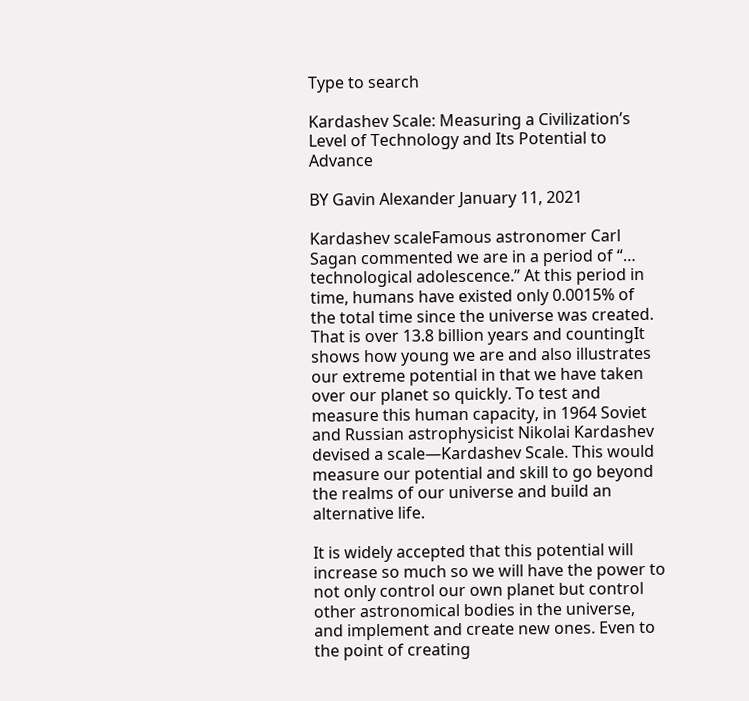Type to search

Kardashev Scale: Measuring a Civilization’s Level of Technology and Its Potential to Advance

BY Gavin Alexander January 11, 2021

Kardashev scaleFamous astronomer Carl Sagan commented we are in a period of “… technological adolescence.” At this period in time, humans have existed only 0.0015% of the total time since the universe was created. That is over 13.8 billion years and countingIt shows how young we are and also illustrates our extreme potential in that we have taken over our planet so quickly. To test and measure this human capacity, in 1964 Soviet and Russian astrophysicist Nikolai Kardashev devised a scale—Kardashev Scale. This would measure our potential and skill to go beyond the realms of our universe and build an alternative life.

It is widely accepted that this potential will increase so much so we will have the power to not only control our own planet but control other astronomical bodies in the universe, and implement and create new ones. Even to the point of creating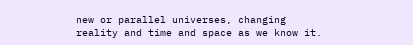new or parallel universes, changing reality and time and space as we know it.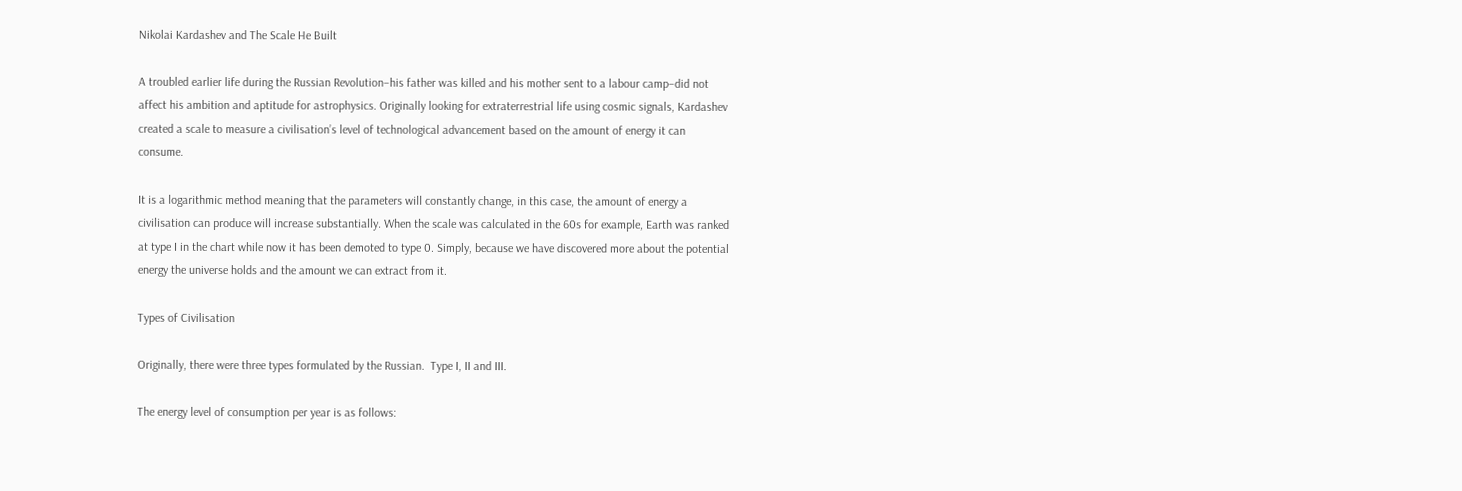Nikolai Kardashev and The Scale He Built

A troubled earlier life during the Russian Revolution–his father was killed and his mother sent to a labour camp–did not affect his ambition and aptitude for astrophysics. Originally looking for extraterrestrial life using cosmic signals, Kardashev created a scale to measure a civilisation’s level of technological advancement based on the amount of energy it can consume.

It is a logarithmic method meaning that the parameters will constantly change, in this case, the amount of energy a civilisation can produce will increase substantially. When the scale was calculated in the 60s for example, Earth was ranked at type I in the chart while now it has been demoted to type 0. Simply, because we have discovered more about the potential energy the universe holds and the amount we can extract from it.

Types of Civilisation

Originally, there were three types formulated by the Russian.  Type I, II and III.

The energy level of consumption per year is as follows: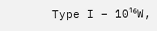Type I – 10¹⁶W,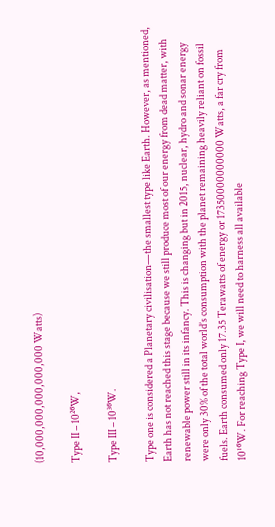(10,000,000,000,000,000 Watts)

Type II – 10²⁶W,

Type III – 10³⁶W.

Type one is considered a Planetary civilisation—the smallest type like Earth. However, as mentioned, Earth has not reached this stage because we still produce most of our energy from dead matter, with renewable power still in its infancy. This is changing but in 2015, nuclear, hydro and sonar energy were only 30% of the total world’s consumption with the planet remaining heavily reliant on fossil fuels. Earth consumed only 17.35 Terawatts of energy or 17350000000000 Watts, a far cry from 10¹⁶W. For reaching Type I, we will need to harness all available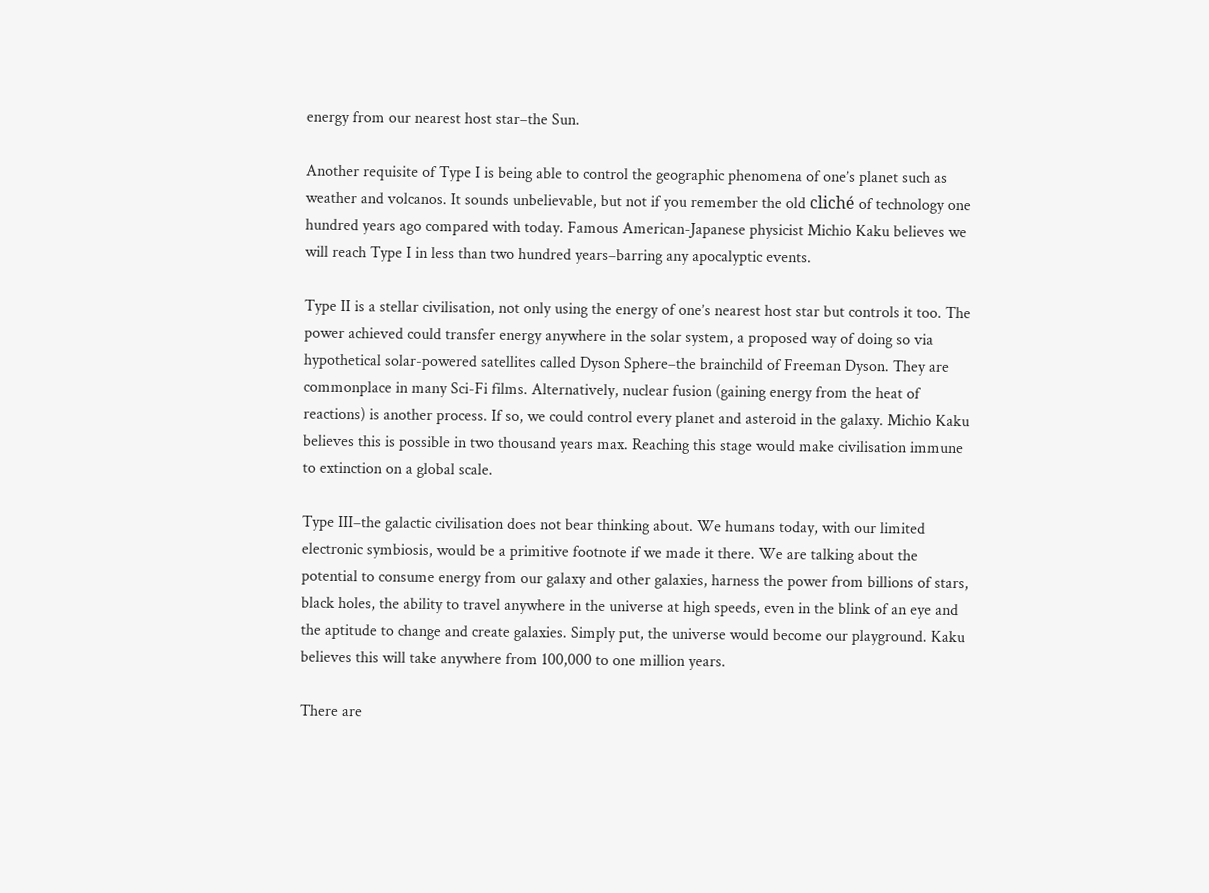energy from our nearest host star–the Sun.

Another requisite of Type I is being able to control the geographic phenomena of one’s planet such as weather and volcanos. It sounds unbelievable, but not if you remember the old cliché of technology one hundred years ago compared with today. Famous American-Japanese physicist Michio Kaku believes we will reach Type I in less than two hundred years–barring any apocalyptic events.

Type II is a stellar civilisation, not only using the energy of one’s nearest host star but controls it too. The power achieved could transfer energy anywhere in the solar system, a proposed way of doing so via hypothetical solar-powered satellites called Dyson Sphere–the brainchild of Freeman Dyson. They are commonplace in many Sci-Fi films. Alternatively, nuclear fusion (gaining energy from the heat of reactions) is another process. If so, we could control every planet and asteroid in the galaxy. Michio Kaku believes this is possible in two thousand years max. Reaching this stage would make civilisation immune to extinction on a global scale.

Type III–the galactic civilisation does not bear thinking about. We humans today, with our limited electronic symbiosis, would be a primitive footnote if we made it there. We are talking about the potential to consume energy from our galaxy and other galaxies, harness the power from billions of stars, black holes, the ability to travel anywhere in the universe at high speeds, even in the blink of an eye and the aptitude to change and create galaxies. Simply put, the universe would become our playground. Kaku believes this will take anywhere from 100,000 to one million years.

There are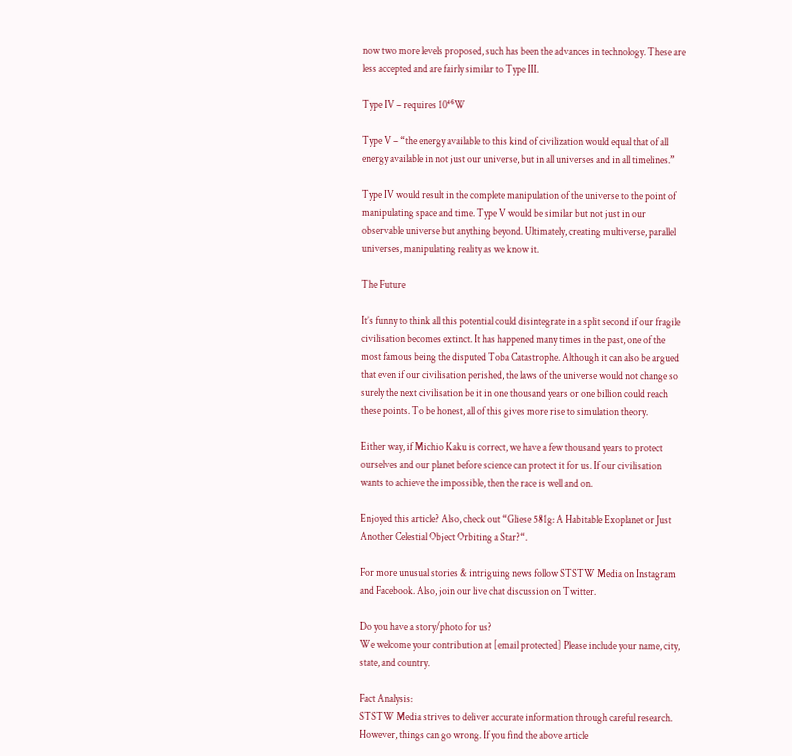now two more levels proposed, such has been the advances in technology. These are less accepted and are fairly similar to Type III.

Type IV – requires 10⁴⁶W

Type V – “the energy available to this kind of civilization would equal that of all energy available in not just our universe, but in all universes and in all timelines.”

Type IV would result in the complete manipulation of the universe to the point of manipulating space and time. Type V would be similar but not just in our observable universe but anything beyond. Ultimately, creating multiverse, parallel universes, manipulating reality as we know it.

The Future

It’s funny to think all this potential could disintegrate in a split second if our fragile civilisation becomes extinct. It has happened many times in the past, one of the most famous being the disputed Toba Catastrophe. Although it can also be argued that even if our civilisation perished, the laws of the universe would not change so surely the next civilisation be it in one thousand years or one billion could reach these points. To be honest, all of this gives more rise to simulation theory.

Either way, if Michio Kaku is correct, we have a few thousand years to protect ourselves and our planet before science can protect it for us. If our civilisation wants to achieve the impossible, then the race is well and on.

Enjoyed this article? Also, check out “Gliese 581g: A Habitable Exoplanet or Just Another Celestial Object Orbiting a Star?“.

For more unusual stories & intriguing news follow STSTW Media on Instagram and Facebook. Also, join our live chat discussion on Twitter.

Do you have a story/photo for us?
We welcome your contribution at [email protected] Please include your name, city, state, and country.

Fact Analysis:
STSTW Media strives to deliver accurate information through careful research. However, things can go wrong. If you find the above article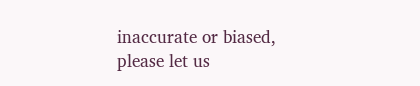inaccurate or biased, please let us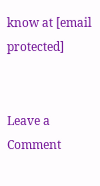know at [email protected]


Leave a Comment